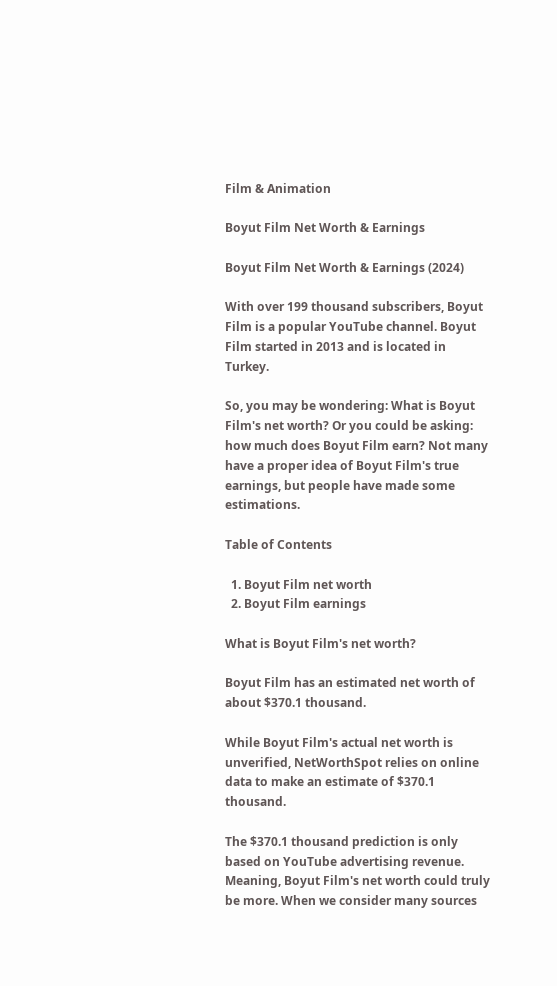Film & Animation

Boyut Film Net Worth & Earnings

Boyut Film Net Worth & Earnings (2024)

With over 199 thousand subscribers, Boyut Film is a popular YouTube channel. Boyut Film started in 2013 and is located in Turkey.

So, you may be wondering: What is Boyut Film's net worth? Or you could be asking: how much does Boyut Film earn? Not many have a proper idea of Boyut Film's true earnings, but people have made some estimations.

Table of Contents

  1. Boyut Film net worth
  2. Boyut Film earnings

What is Boyut Film's net worth?

Boyut Film has an estimated net worth of about $370.1 thousand.

While Boyut Film's actual net worth is unverified, NetWorthSpot relies on online data to make an estimate of $370.1 thousand.

The $370.1 thousand prediction is only based on YouTube advertising revenue. Meaning, Boyut Film's net worth could truly be more. When we consider many sources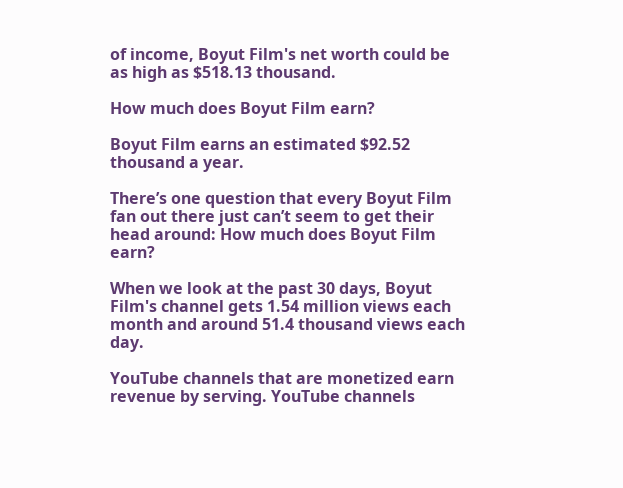of income, Boyut Film's net worth could be as high as $518.13 thousand.

How much does Boyut Film earn?

Boyut Film earns an estimated $92.52 thousand a year.

There’s one question that every Boyut Film fan out there just can’t seem to get their head around: How much does Boyut Film earn?

When we look at the past 30 days, Boyut Film's channel gets 1.54 million views each month and around 51.4 thousand views each day.

YouTube channels that are monetized earn revenue by serving. YouTube channels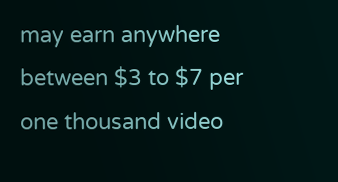may earn anywhere between $3 to $7 per one thousand video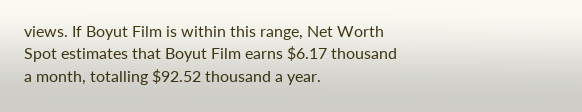views. If Boyut Film is within this range, Net Worth Spot estimates that Boyut Film earns $6.17 thousand a month, totalling $92.52 thousand a year.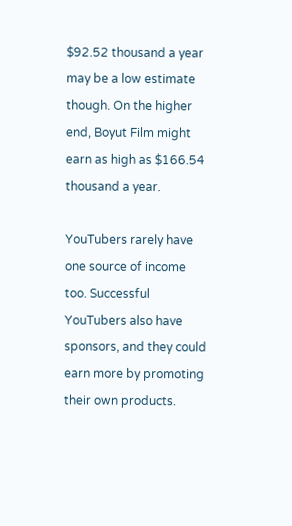$92.52 thousand a year may be a low estimate though. On the higher end, Boyut Film might earn as high as $166.54 thousand a year.

YouTubers rarely have one source of income too. Successful YouTubers also have sponsors, and they could earn more by promoting their own products.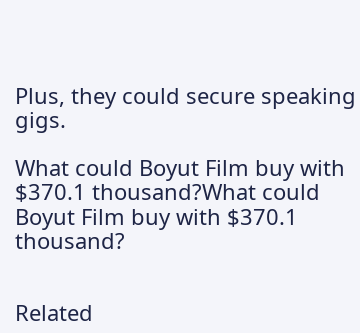Plus, they could secure speaking gigs.

What could Boyut Film buy with $370.1 thousand?What could Boyut Film buy with $370.1 thousand?


Related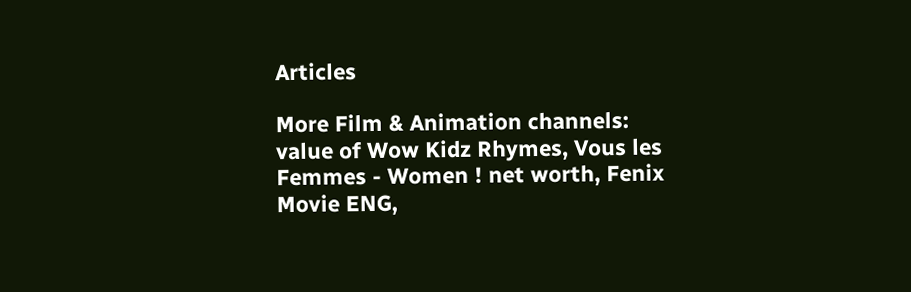Articles

More Film & Animation channels: value of Wow Kidz Rhymes, Vous les Femmes - Women ! net worth, Fenix Movie ENG,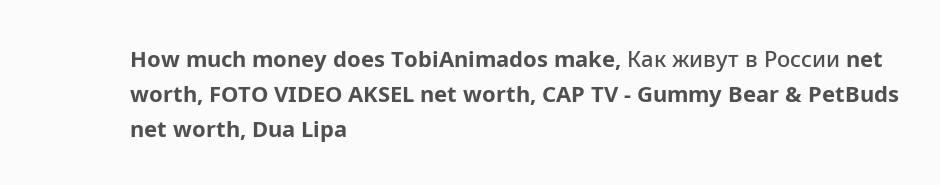How much money does TobiAnimados make, Как живут в России net worth, FOTO VIDEO AKSEL net worth, CAP TV - Gummy Bear & PetBuds net worth, Dua Lipa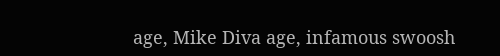age, Mike Diva age, infamous swoosh